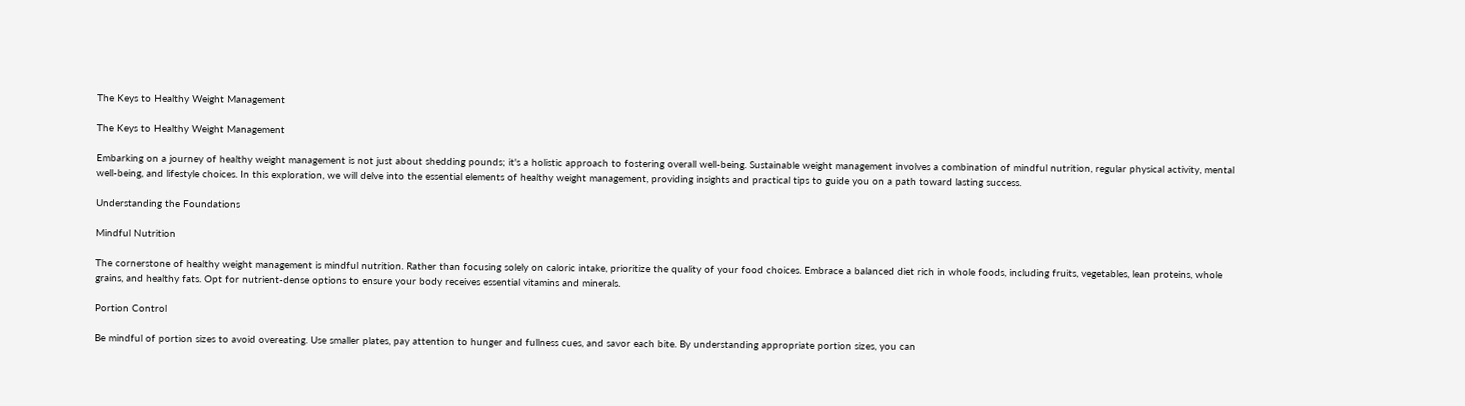The Keys to Healthy Weight Management

The Keys to Healthy Weight Management

Embarking on a journey of healthy weight management is not just about shedding pounds; it's a holistic approach to fostering overall well-being. Sustainable weight management involves a combination of mindful nutrition, regular physical activity, mental well-being, and lifestyle choices. In this exploration, we will delve into the essential elements of healthy weight management, providing insights and practical tips to guide you on a path toward lasting success.

Understanding the Foundations

Mindful Nutrition

The cornerstone of healthy weight management is mindful nutrition. Rather than focusing solely on caloric intake, prioritize the quality of your food choices. Embrace a balanced diet rich in whole foods, including fruits, vegetables, lean proteins, whole grains, and healthy fats. Opt for nutrient-dense options to ensure your body receives essential vitamins and minerals.

Portion Control

Be mindful of portion sizes to avoid overeating. Use smaller plates, pay attention to hunger and fullness cues, and savor each bite. By understanding appropriate portion sizes, you can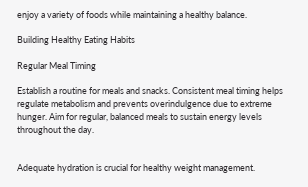enjoy a variety of foods while maintaining a healthy balance.

Building Healthy Eating Habits

Regular Meal Timing

Establish a routine for meals and snacks. Consistent meal timing helps regulate metabolism and prevents overindulgence due to extreme hunger. Aim for regular, balanced meals to sustain energy levels throughout the day.


Adequate hydration is crucial for healthy weight management.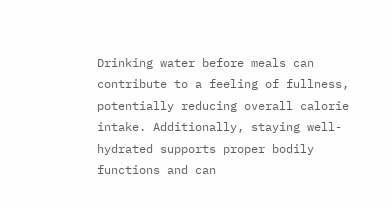Drinking water before meals can contribute to a feeling of fullness, potentially reducing overall calorie intake. Additionally, staying well-hydrated supports proper bodily functions and can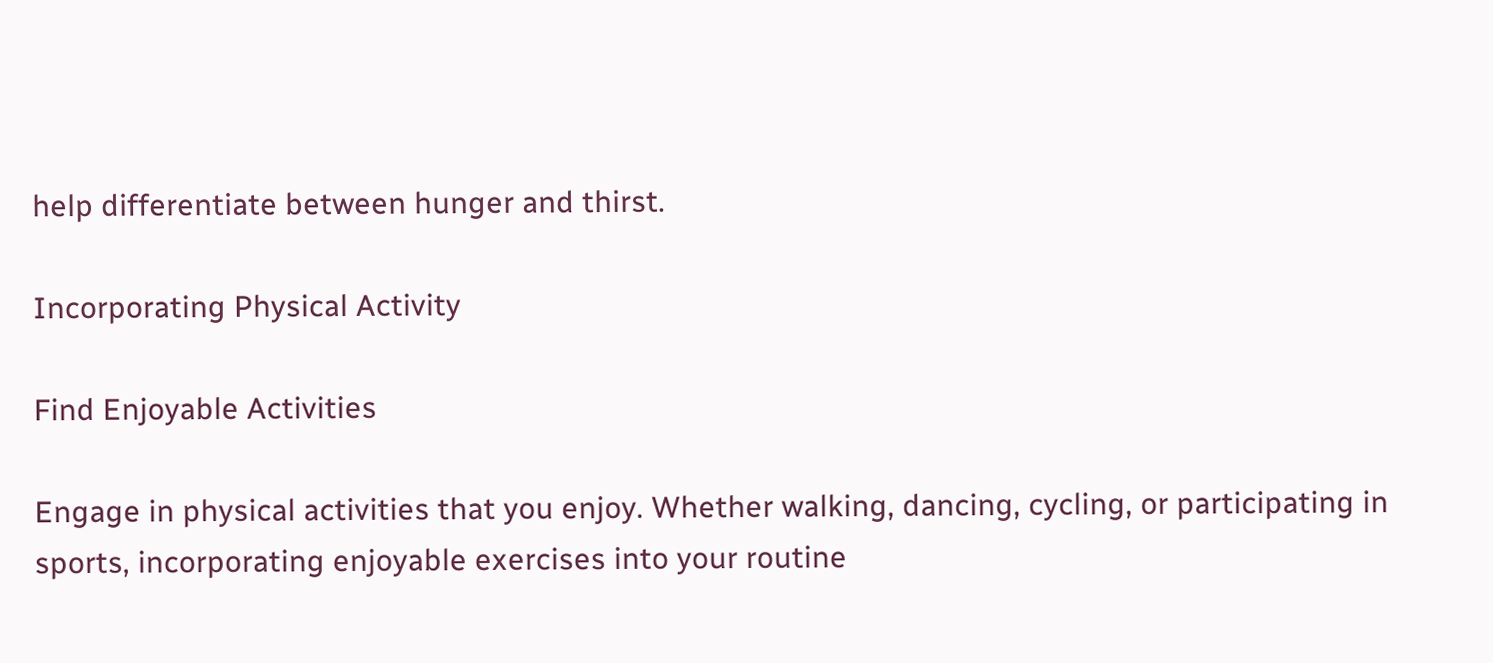help differentiate between hunger and thirst.

Incorporating Physical Activity

Find Enjoyable Activities

Engage in physical activities that you enjoy. Whether walking, dancing, cycling, or participating in sports, incorporating enjoyable exercises into your routine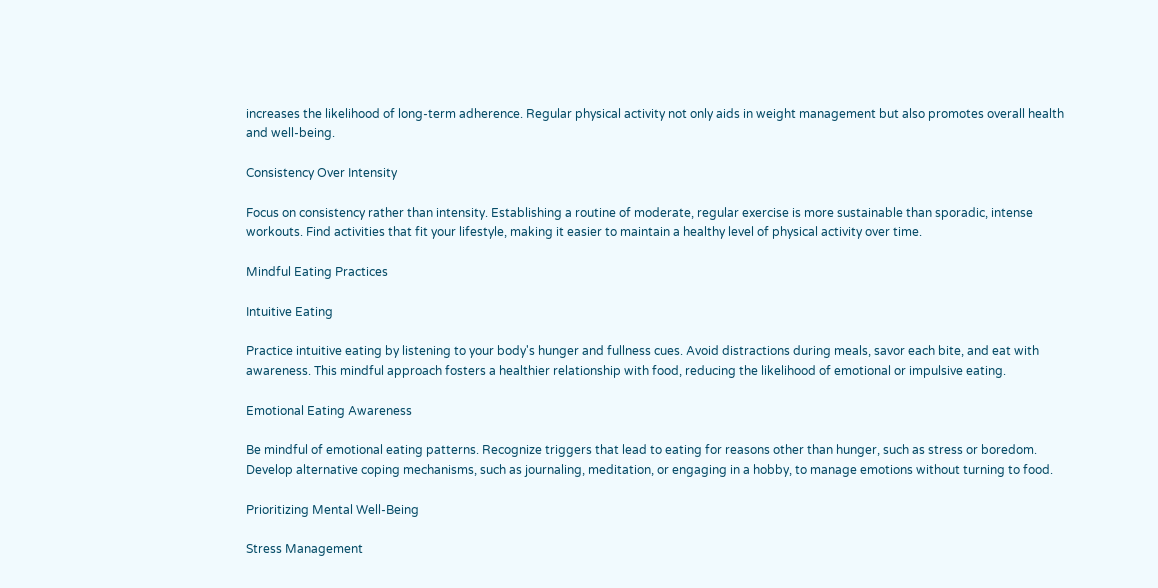increases the likelihood of long-term adherence. Regular physical activity not only aids in weight management but also promotes overall health and well-being.

Consistency Over Intensity

Focus on consistency rather than intensity. Establishing a routine of moderate, regular exercise is more sustainable than sporadic, intense workouts. Find activities that fit your lifestyle, making it easier to maintain a healthy level of physical activity over time.

Mindful Eating Practices

Intuitive Eating

Practice intuitive eating by listening to your body's hunger and fullness cues. Avoid distractions during meals, savor each bite, and eat with awareness. This mindful approach fosters a healthier relationship with food, reducing the likelihood of emotional or impulsive eating.

Emotional Eating Awareness

Be mindful of emotional eating patterns. Recognize triggers that lead to eating for reasons other than hunger, such as stress or boredom. Develop alternative coping mechanisms, such as journaling, meditation, or engaging in a hobby, to manage emotions without turning to food.

Prioritizing Mental Well-Being

Stress Management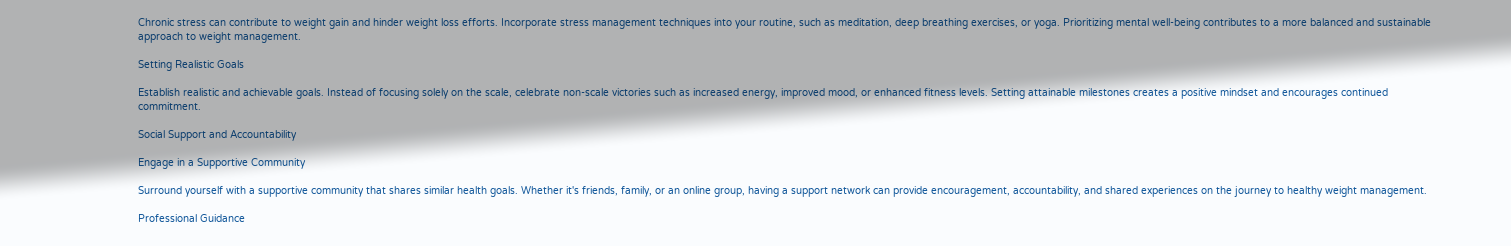Chronic stress can contribute to weight gain and hinder weight loss efforts. Incorporate stress management techniques into your routine, such as meditation, deep breathing exercises, or yoga. Prioritizing mental well-being contributes to a more balanced and sustainable approach to weight management.

Setting Realistic Goals

Establish realistic and achievable goals. Instead of focusing solely on the scale, celebrate non-scale victories such as increased energy, improved mood, or enhanced fitness levels. Setting attainable milestones creates a positive mindset and encourages continued commitment.

Social Support and Accountability

Engage in a Supportive Community

Surround yourself with a supportive community that shares similar health goals. Whether it's friends, family, or an online group, having a support network can provide encouragement, accountability, and shared experiences on the journey to healthy weight management.

Professional Guidance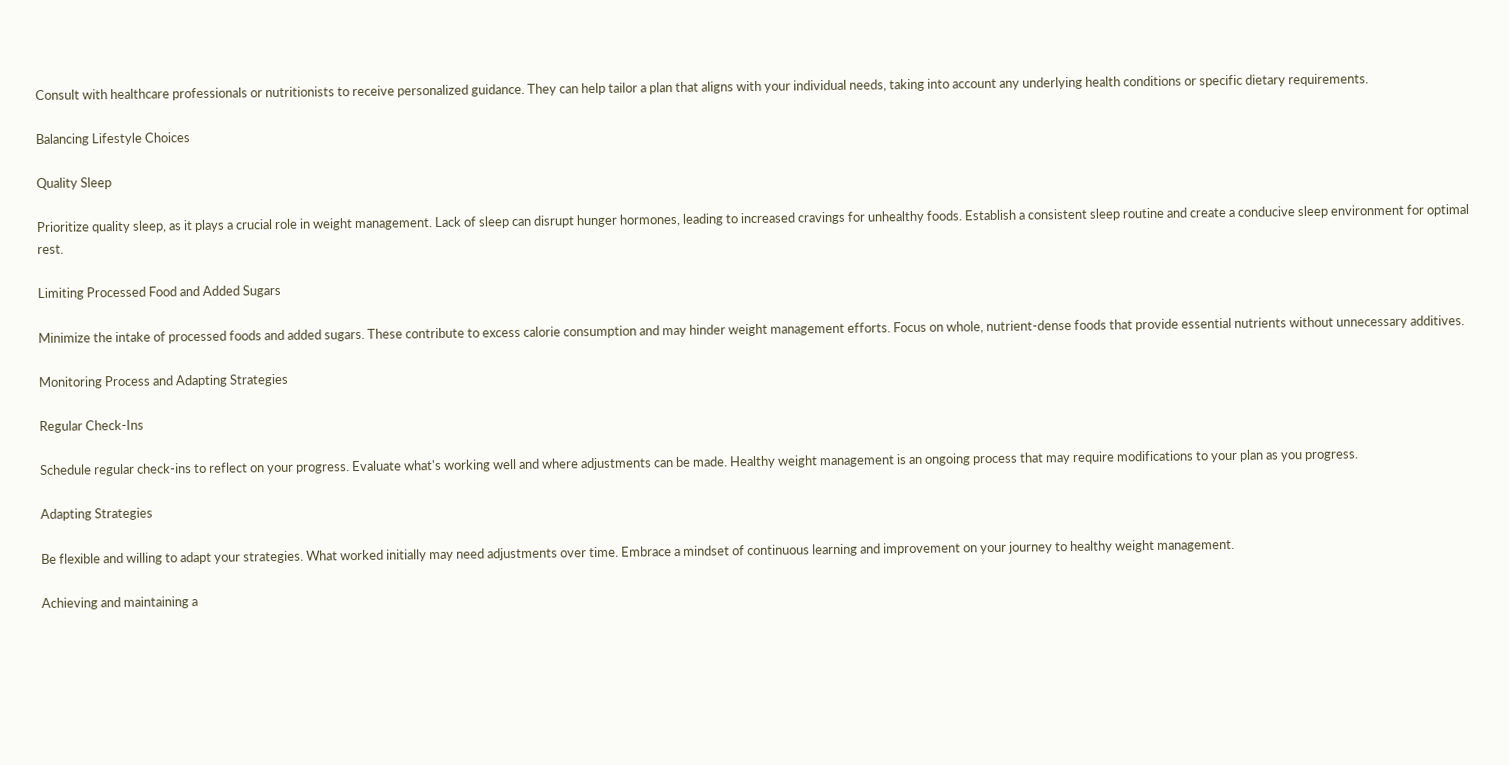Consult with healthcare professionals or nutritionists to receive personalized guidance. They can help tailor a plan that aligns with your individual needs, taking into account any underlying health conditions or specific dietary requirements.

Balancing Lifestyle Choices

Quality Sleep

Prioritize quality sleep, as it plays a crucial role in weight management. Lack of sleep can disrupt hunger hormones, leading to increased cravings for unhealthy foods. Establish a consistent sleep routine and create a conducive sleep environment for optimal rest.

Limiting Processed Food and Added Sugars

Minimize the intake of processed foods and added sugars. These contribute to excess calorie consumption and may hinder weight management efforts. Focus on whole, nutrient-dense foods that provide essential nutrients without unnecessary additives.

Monitoring Process and Adapting Strategies

Regular Check-Ins

Schedule regular check-ins to reflect on your progress. Evaluate what's working well and where adjustments can be made. Healthy weight management is an ongoing process that may require modifications to your plan as you progress.

Adapting Strategies

Be flexible and willing to adapt your strategies. What worked initially may need adjustments over time. Embrace a mindset of continuous learning and improvement on your journey to healthy weight management.

Achieving and maintaining a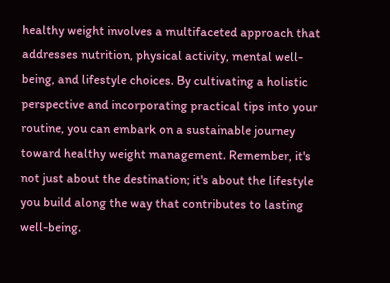healthy weight involves a multifaceted approach that addresses nutrition, physical activity, mental well-being, and lifestyle choices. By cultivating a holistic perspective and incorporating practical tips into your routine, you can embark on a sustainable journey toward healthy weight management. Remember, it's not just about the destination; it's about the lifestyle you build along the way that contributes to lasting well-being.